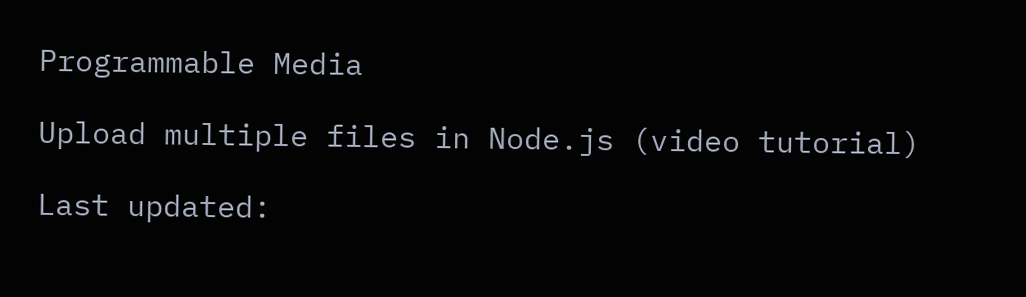Programmable Media

Upload multiple files in Node.js (video tutorial)

Last updated: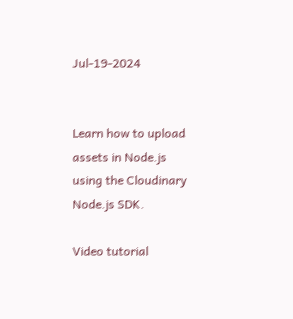Jul-19-2024


Learn how to upload assets in Node.js using the Cloudinary Node.js SDK.

Video tutorial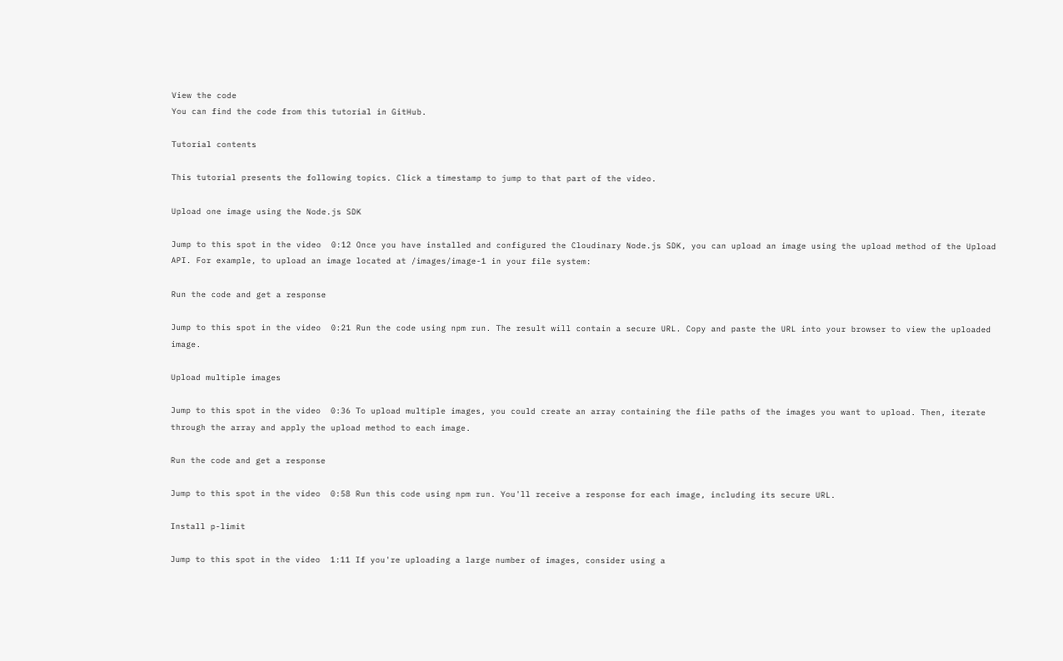View the code
You can find the code from this tutorial in GitHub.

Tutorial contents

This tutorial presents the following topics. Click a timestamp to jump to that part of the video.

Upload one image using the Node.js SDK

Jump to this spot in the video  0:12 Once you have installed and configured the Cloudinary Node.js SDK, you can upload an image using the upload method of the Upload API. For example, to upload an image located at /images/image-1 in your file system:

Run the code and get a response

Jump to this spot in the video  0:21 Run the code using npm run. The result will contain a secure URL. Copy and paste the URL into your browser to view the uploaded image.

Upload multiple images

Jump to this spot in the video  0:36 To upload multiple images, you could create an array containing the file paths of the images you want to upload. Then, iterate through the array and apply the upload method to each image.

Run the code and get a response

Jump to this spot in the video  0:58 Run this code using npm run. You'll receive a response for each image, including its secure URL.

Install p-limit

Jump to this spot in the video  1:11 If you're uploading a large number of images, consider using a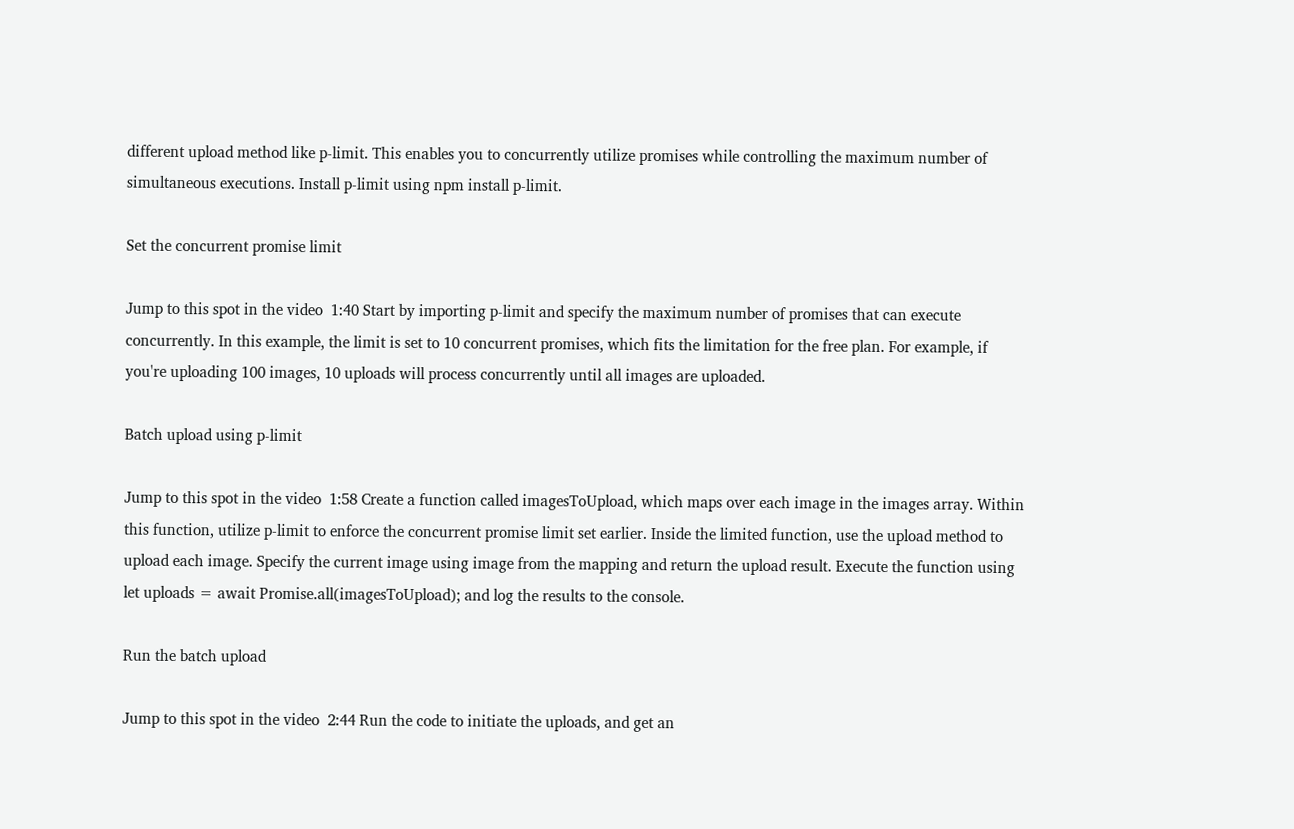different upload method like p-limit. This enables you to concurrently utilize promises while controlling the maximum number of simultaneous executions. Install p-limit using npm install p-limit.

Set the concurrent promise limit

Jump to this spot in the video  1:40 Start by importing p-limit and specify the maximum number of promises that can execute concurrently. In this example, the limit is set to 10 concurrent promises, which fits the limitation for the free plan. For example, if you're uploading 100 images, 10 uploads will process concurrently until all images are uploaded.

Batch upload using p-limit

Jump to this spot in the video  1:58 Create a function called imagesToUpload, which maps over each image in the images array. Within this function, utilize p-limit to enforce the concurrent promise limit set earlier. Inside the limited function, use the upload method to upload each image. Specify the current image using image from the mapping and return the upload result. Execute the function using let uploads = await Promise.all(imagesToUpload); and log the results to the console.

Run the batch upload

Jump to this spot in the video  2:44 Run the code to initiate the uploads, and get an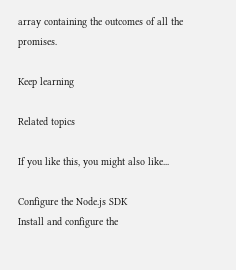array containing the outcomes of all the promises.

Keep learning

Related topics

If you like this, you might also like...

Configure the Node.js SDK
Install and configure the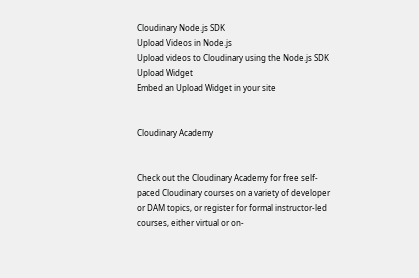Cloudinary Node.js SDK
Upload Videos in Node.js
Upload videos to Cloudinary using the Node.js SDK
Upload Widget
Embed an Upload Widget in your site


Cloudinary Academy


Check out the Cloudinary Academy for free self-paced Cloudinary courses on a variety of developer or DAM topics, or register for formal instructor-led courses, either virtual or on-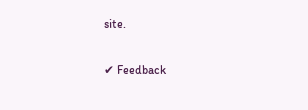site.


✔ Feedback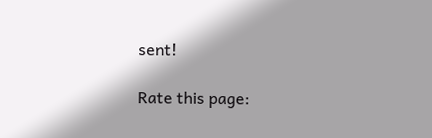sent!

Rate this page: